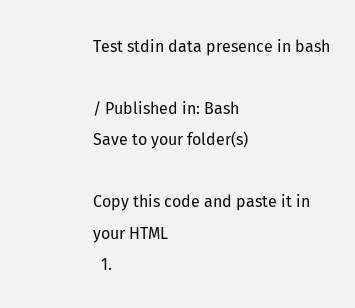Test stdin data presence in bash

/ Published in: Bash
Save to your folder(s)

Copy this code and paste it in your HTML
  1.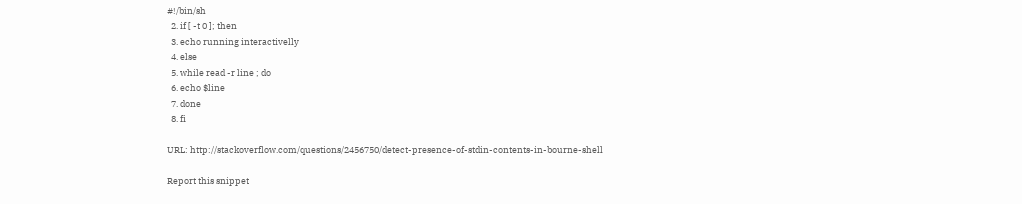#!/bin/sh
  2. if [ -t 0 ]; then
  3. echo running interactivelly
  4. else
  5. while read -r line ; do
  6. echo $line
  7. done
  8. fi

URL: http://stackoverflow.com/questions/2456750/detect-presence-of-stdin-contents-in-bourne-shell

Report this snippet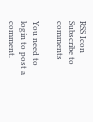RSS Icon Subscribe to comments

You need to login to post a comment.